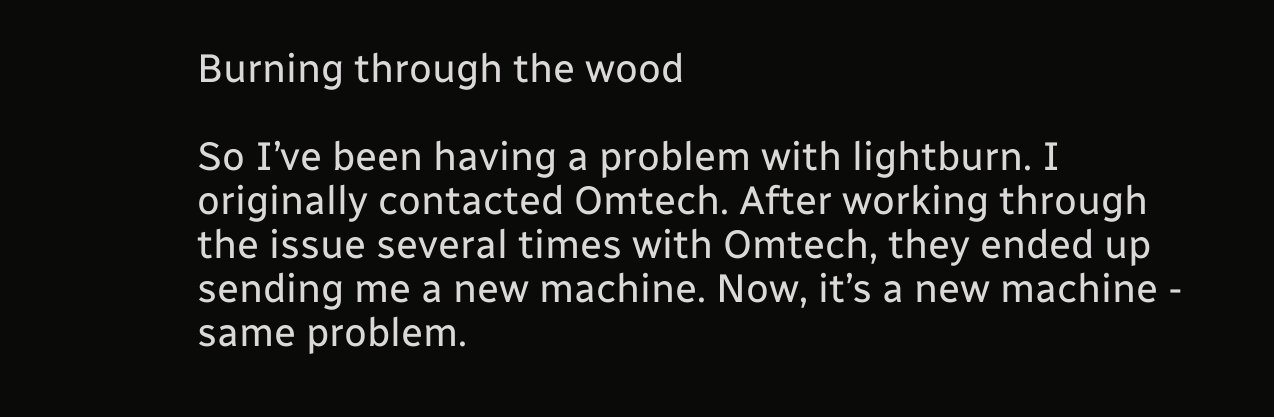Burning through the wood

So I’ve been having a problem with lightburn. I originally contacted Omtech. After working through the issue several times with Omtech, they ended up sending me a new machine. Now, it’s a new machine - same problem.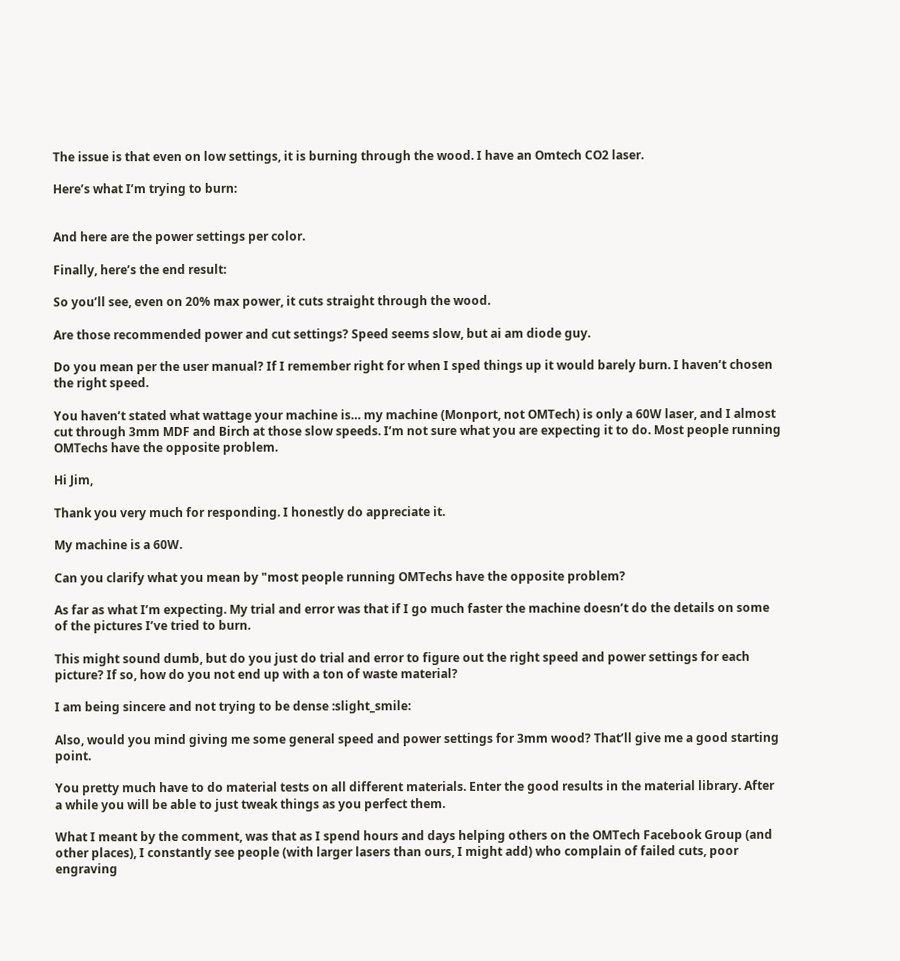The issue is that even on low settings, it is burning through the wood. I have an Omtech CO2 laser.

Here’s what I’m trying to burn:


And here are the power settings per color.

Finally, here’s the end result:

So you’ll see, even on 20% max power, it cuts straight through the wood.

Are those recommended power and cut settings? Speed seems slow, but ai am diode guy.

Do you mean per the user manual? If I remember right for when I sped things up it would barely burn. I haven’t chosen the right speed.

You haven’t stated what wattage your machine is… my machine (Monport, not OMTech) is only a 60W laser, and I almost cut through 3mm MDF and Birch at those slow speeds. I’m not sure what you are expecting it to do. Most people running OMTechs have the opposite problem.

Hi Jim,

Thank you very much for responding. I honestly do appreciate it.

My machine is a 60W.

Can you clarify what you mean by "most people running OMTechs have the opposite problem?

As far as what I’m expecting. My trial and error was that if I go much faster the machine doesn’t do the details on some of the pictures I’ve tried to burn.

This might sound dumb, but do you just do trial and error to figure out the right speed and power settings for each picture? If so, how do you not end up with a ton of waste material?

I am being sincere and not trying to be dense :slight_smile:

Also, would you mind giving me some general speed and power settings for 3mm wood? That’ll give me a good starting point.

You pretty much have to do material tests on all different materials. Enter the good results in the material library. After a while you will be able to just tweak things as you perfect them.

What I meant by the comment, was that as I spend hours and days helping others on the OMTech Facebook Group (and other places), I constantly see people (with larger lasers than ours, I might add) who complain of failed cuts, poor engraving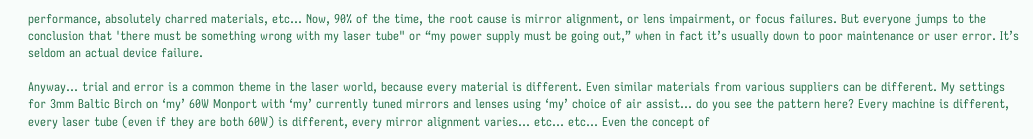performance, absolutely charred materials, etc… Now, 90% of the time, the root cause is mirror alignment, or lens impairment, or focus failures. But everyone jumps to the conclusion that 'there must be something wrong with my laser tube" or “my power supply must be going out,” when in fact it’s usually down to poor maintenance or user error. It’s seldom an actual device failure.

Anyway… trial and error is a common theme in the laser world, because every material is different. Even similar materials from various suppliers can be different. My settings for 3mm Baltic Birch on ‘my’ 60W Monport with ‘my’ currently tuned mirrors and lenses using ‘my’ choice of air assist… do you see the pattern here? Every machine is different, every laser tube (even if they are both 60W) is different, every mirror alignment varies… etc… etc… Even the concept of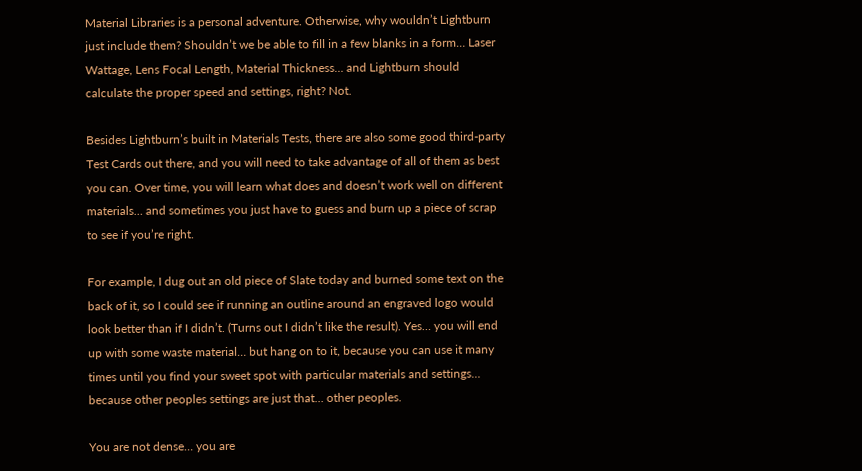Material Libraries is a personal adventure. Otherwise, why wouldn’t Lightburn just include them? Shouldn’t we be able to fill in a few blanks in a form… Laser Wattage, Lens Focal Length, Material Thickness… and Lightburn should calculate the proper speed and settings, right? Not.

Besides Lightburn’s built in Materials Tests, there are also some good third-party Test Cards out there, and you will need to take advantage of all of them as best you can. Over time, you will learn what does and doesn’t work well on different materials… and sometimes you just have to guess and burn up a piece of scrap to see if you’re right.

For example, I dug out an old piece of Slate today and burned some text on the back of it, so I could see if running an outline around an engraved logo would look better than if I didn’t. (Turns out I didn’t like the result). Yes… you will end up with some waste material… but hang on to it, because you can use it many times until you find your sweet spot with particular materials and settings… because other peoples settings are just that… other peoples.

You are not dense… you are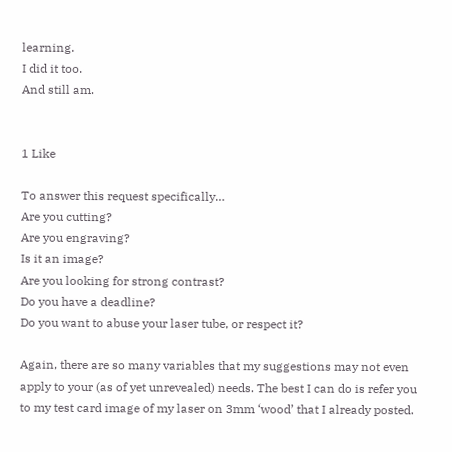learning.
I did it too.
And still am.


1 Like

To answer this request specifically…
Are you cutting?
Are you engraving?
Is it an image?
Are you looking for strong contrast?
Do you have a deadline?
Do you want to abuse your laser tube, or respect it?

Again, there are so many variables that my suggestions may not even apply to your (as of yet unrevealed) needs. The best I can do is refer you to my test card image of my laser on 3mm ‘wood’ that I already posted.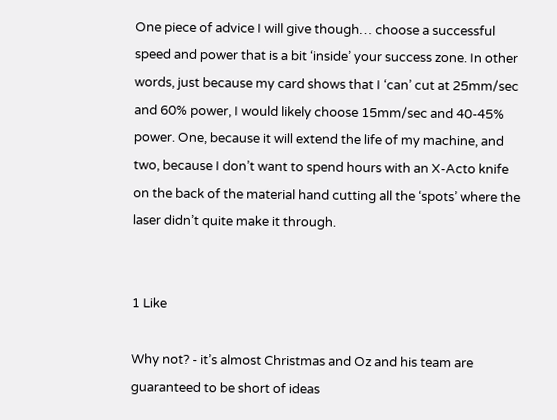One piece of advice I will give though… choose a successful speed and power that is a bit ‘inside’ your success zone. In other words, just because my card shows that I ‘can’ cut at 25mm/sec and 60% power, I would likely choose 15mm/sec and 40-45% power. One, because it will extend the life of my machine, and two, because I don’t want to spend hours with an X-Acto knife on the back of the material hand cutting all the ‘spots’ where the laser didn’t quite make it through.


1 Like

Why not? - it’s almost Christmas and Oz and his team are guaranteed to be short of ideas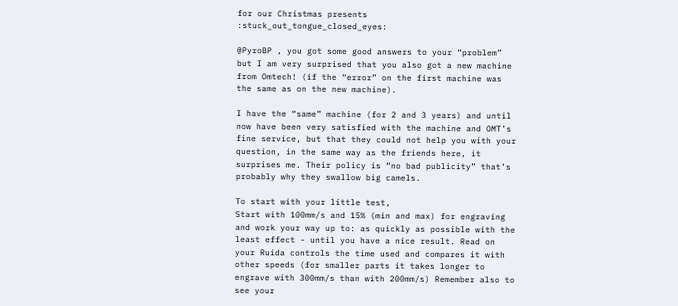for our Christmas presents :stuck_out_tongue_closed_eyes:

@PyroBP , you got some good answers to your “problem” but I am very surprised that you also got a new machine from Omtech! (if the “error” on the first machine was the same as on the new machine).

I have the “same” machine (for 2 and 3 years) and until now have been very satisfied with the machine and OMT’s fine service, but that they could not help you with your question, in the same way as the friends here, it surprises me. Their policy is “no bad publicity” that’s probably why they swallow big camels.

To start with your little test,
Start with 100mm/s and 15% (min and max) for engraving and work your way up to: as quickly as possible with the least effect - until you have a nice result. Read on your Ruida controls the time used and compares it with other speeds (for smaller parts it takes longer to engrave with 300mm/s than with 200mm/s) Remember also to see your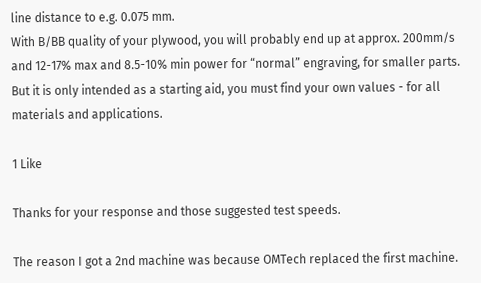line distance to e.g. 0.075 mm.
With B/BB quality of your plywood, you will probably end up at approx. 200mm/s and 12-17% max and 8.5-10% min power for “normal” engraving, for smaller parts.
But it is only intended as a starting aid, you must find your own values - for all materials and applications.

1 Like

Thanks for your response and those suggested test speeds.

The reason I got a 2nd machine was because OMTech replaced the first machine.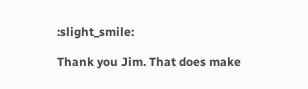:slight_smile:

Thank you Jim. That does make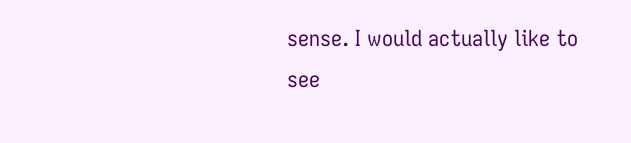sense. I would actually like to see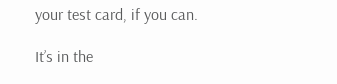your test card, if you can.

It’s in the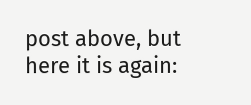post above, but here it is again: